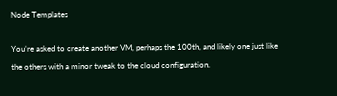Node Templates

You’re asked to create another VM, perhaps the 100th, and likely one just like the others with a minor tweak to the cloud configuration.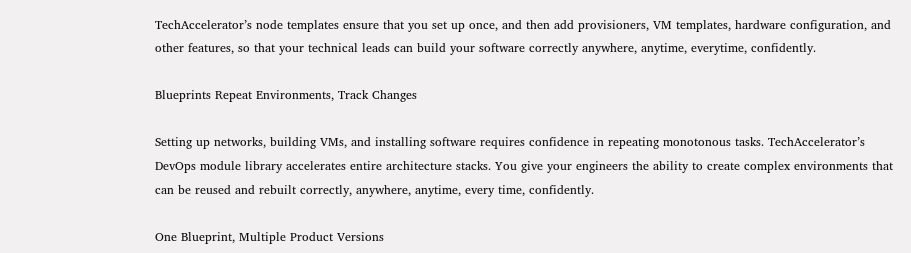TechAccelerator’s node templates ensure that you set up once, and then add provisioners, VM templates, hardware configuration, and other features, so that your technical leads can build your software correctly anywhere, anytime, everytime, confidently.

Blueprints Repeat Environments, Track Changes

Setting up networks, building VMs, and installing software requires confidence in repeating monotonous tasks. TechAccelerator’s DevOps module library accelerates entire architecture stacks. You give your engineers the ability to create complex environments that can be reused and rebuilt correctly, anywhere, anytime, every time, confidently.

One Blueprint, Multiple Product Versions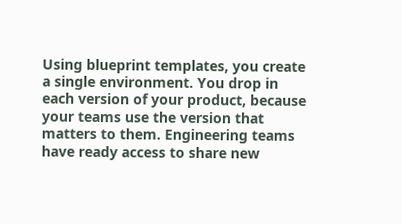Using blueprint templates, you create a single environment. You drop in each version of your product, because your teams use the version that matters to them. Engineering teams have ready access to share new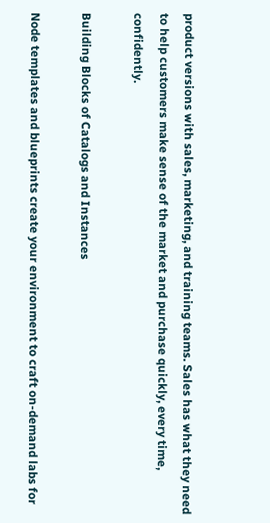product versions with sales, marketing, and training teams. Sales has what they need to help customers make sense of the market and purchase quickly, every time, confidently.

Building Blocks of Catalogs and Instances

Node templates and blueprints create your environment to craft on-demand labs for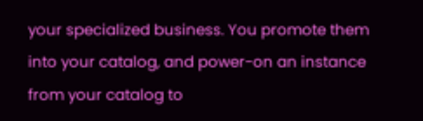your specialized business. You promote them into your catalog, and power-on an instance from your catalog to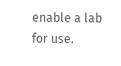enable a lab for use.